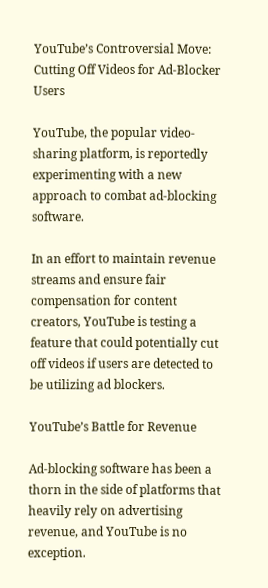YouTube’s Controversial Move: Cutting Off Videos for Ad-Blocker Users

YouTube, the popular video-sharing platform, is reportedly experimenting with a new approach to combat ad-blocking software.

In an effort to maintain revenue streams and ensure fair compensation for content creators, YouTube is testing a feature that could potentially cut off videos if users are detected to be utilizing ad blockers.

YouTube’s Battle for Revenue

Ad-blocking software has been a thorn in the side of platforms that heavily rely on advertising revenue, and YouTube is no exception.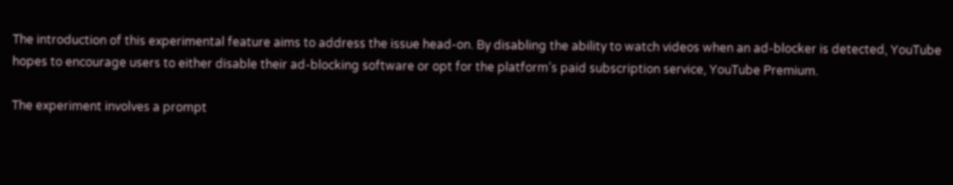The introduction of this experimental feature aims to address the issue head-on. By disabling the ability to watch videos when an ad-blocker is detected, YouTube hopes to encourage users to either disable their ad-blocking software or opt for the platform’s paid subscription service, YouTube Premium.

The experiment involves a prompt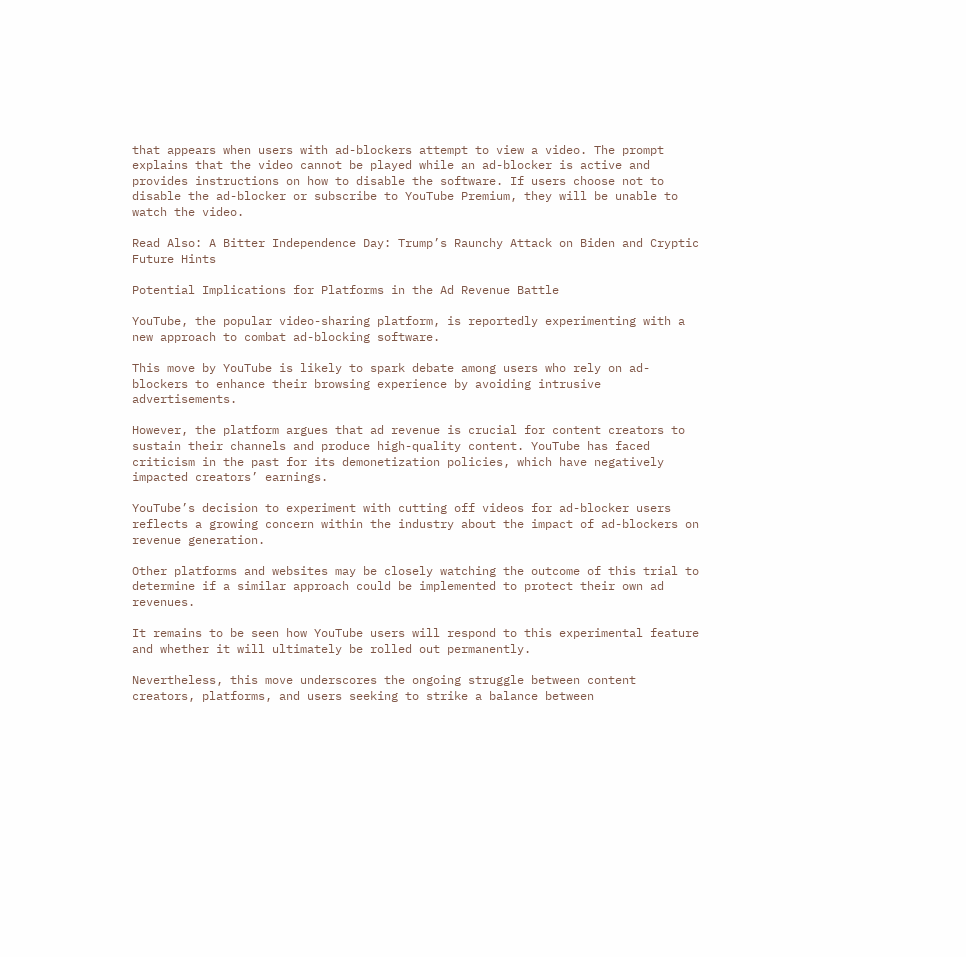that appears when users with ad-blockers attempt to view a video. The prompt explains that the video cannot be played while an ad-blocker is active and provides instructions on how to disable the software. If users choose not to disable the ad-blocker or subscribe to YouTube Premium, they will be unable to watch the video.

Read Also: A Bitter Independence Day: Trump’s Raunchy Attack on Biden and Cryptic Future Hints

Potential Implications for Platforms in the Ad Revenue Battle

YouTube, the popular video-sharing platform, is reportedly experimenting with a new approach to combat ad-blocking software.

This move by YouTube is likely to spark debate among users who rely on ad-blockers to enhance their browsing experience by avoiding intrusive advertisements.

However, the platform argues that ad revenue is crucial for content creators to sustain their channels and produce high-quality content. YouTube has faced criticism in the past for its demonetization policies, which have negatively impacted creators’ earnings.

YouTube’s decision to experiment with cutting off videos for ad-blocker users reflects a growing concern within the industry about the impact of ad-blockers on revenue generation.

Other platforms and websites may be closely watching the outcome of this trial to determine if a similar approach could be implemented to protect their own ad revenues.

It remains to be seen how YouTube users will respond to this experimental feature and whether it will ultimately be rolled out permanently.

Nevertheless, this move underscores the ongoing struggle between content creators, platforms, and users seeking to strike a balance between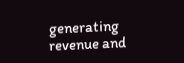generating revenue and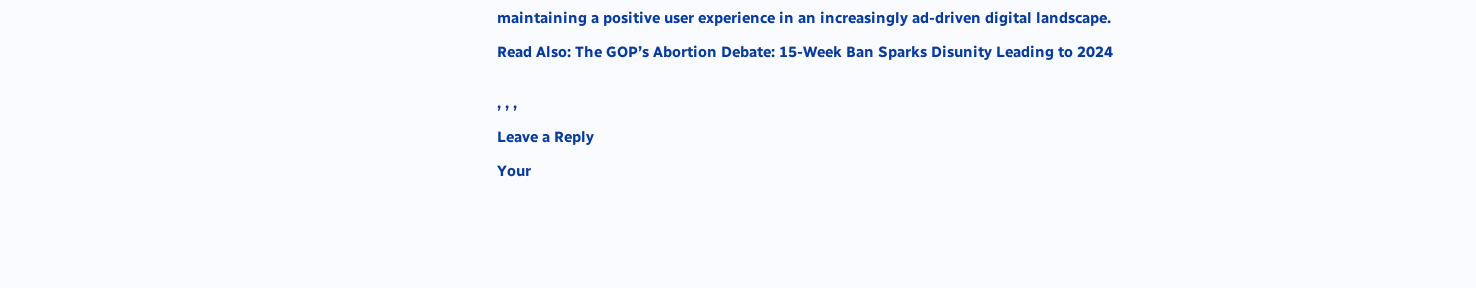maintaining a positive user experience in an increasingly ad-driven digital landscape.

Read Also: The GOP’s Abortion Debate: 15-Week Ban Sparks Disunity Leading to 2024


, , ,

Leave a Reply

Your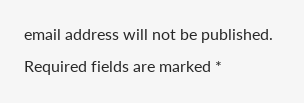email address will not be published. Required fields are marked *